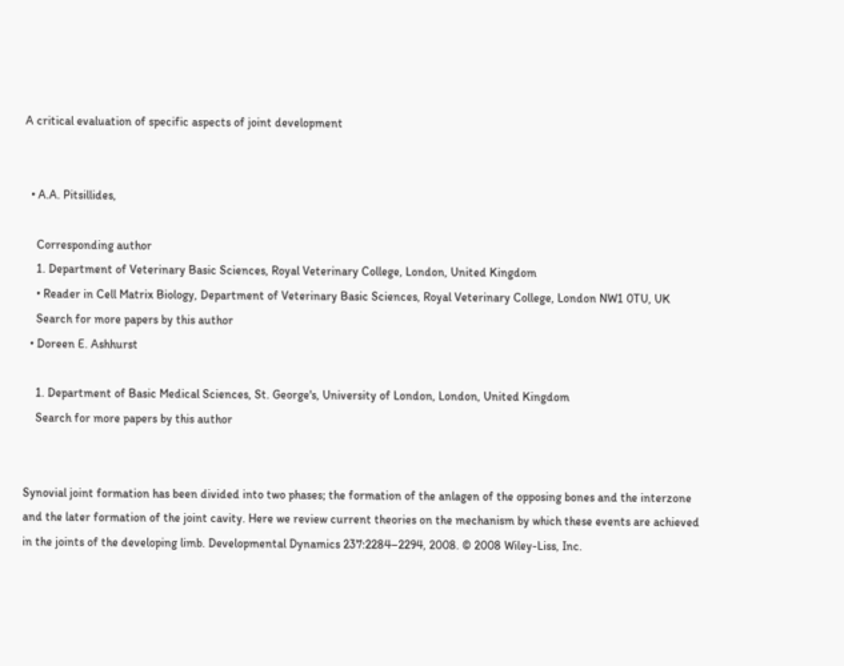A critical evaluation of specific aspects of joint development


  • A.A. Pitsillides,

    Corresponding author
    1. Department of Veterinary Basic Sciences, Royal Veterinary College, London, United Kingdom
    • Reader in Cell Matrix Biology, Department of Veterinary Basic Sciences, Royal Veterinary College, London NW1 0TU, UK
    Search for more papers by this author
  • Doreen E. Ashhurst

    1. Department of Basic Medical Sciences, St. George's, University of London, London, United Kingdom
    Search for more papers by this author


Synovial joint formation has been divided into two phases; the formation of the anlagen of the opposing bones and the interzone and the later formation of the joint cavity. Here we review current theories on the mechanism by which these events are achieved in the joints of the developing limb. Developmental Dynamics 237:2284–2294, 2008. © 2008 Wiley-Liss, Inc.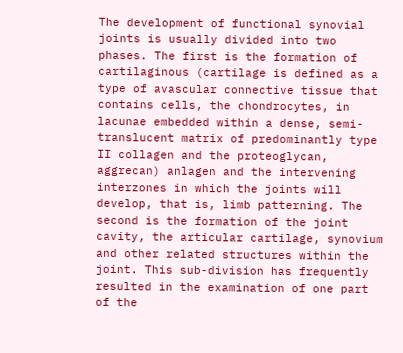The development of functional synovial joints is usually divided into two phases. The first is the formation of cartilaginous (cartilage is defined as a type of avascular connective tissue that contains cells, the chondrocytes, in lacunae embedded within a dense, semi-translucent matrix of predominantly type II collagen and the proteoglycan, aggrecan) anlagen and the intervening interzones in which the joints will develop, that is, limb patterning. The second is the formation of the joint cavity, the articular cartilage, synovium and other related structures within the joint. This sub-division has frequently resulted in the examination of one part of the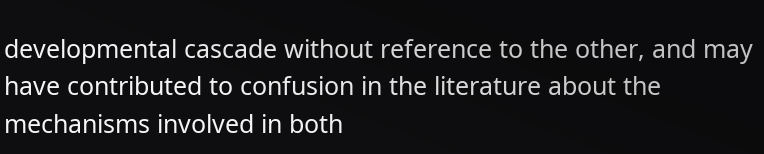developmental cascade without reference to the other, and may have contributed to confusion in the literature about the mechanisms involved in both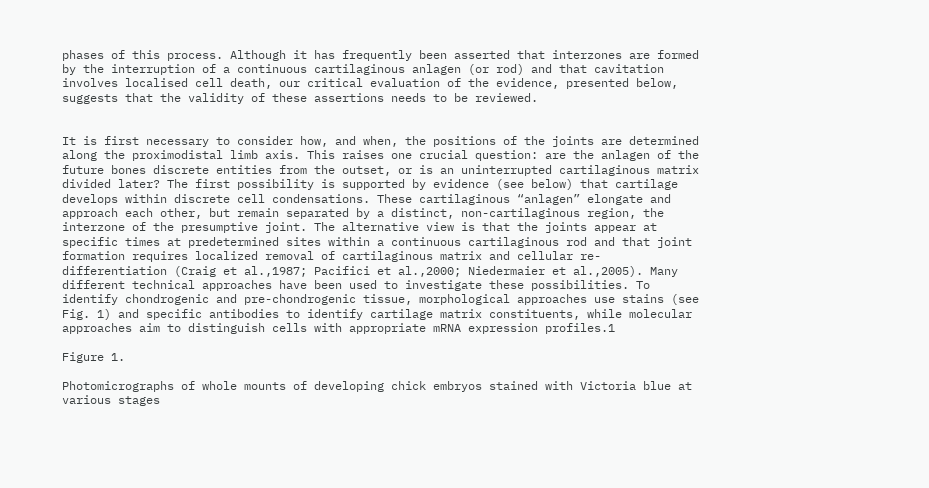phases of this process. Although it has frequently been asserted that interzones are formed by the interruption of a continuous cartilaginous anlagen (or rod) and that cavitation involves localised cell death, our critical evaluation of the evidence, presented below, suggests that the validity of these assertions needs to be reviewed.


It is first necessary to consider how, and when, the positions of the joints are determined along the proximodistal limb axis. This raises one crucial question: are the anlagen of the future bones discrete entities from the outset, or is an uninterrupted cartilaginous matrix divided later? The first possibility is supported by evidence (see below) that cartilage develops within discrete cell condensations. These cartilaginous “anlagen” elongate and approach each other, but remain separated by a distinct, non-cartilaginous region, the interzone of the presumptive joint. The alternative view is that the joints appear at specific times at predetermined sites within a continuous cartilaginous rod and that joint formation requires localized removal of cartilaginous matrix and cellular re-differentiation (Craig et al.,1987; Pacifici et al.,2000; Niedermaier et al.,2005). Many different technical approaches have been used to investigate these possibilities. To identify chondrogenic and pre-chondrogenic tissue, morphological approaches use stains (see Fig. 1) and specific antibodies to identify cartilage matrix constituents, while molecular approaches aim to distinguish cells with appropriate mRNA expression profiles.1

Figure 1.

Photomicrographs of whole mounts of developing chick embryos stained with Victoria blue at various stages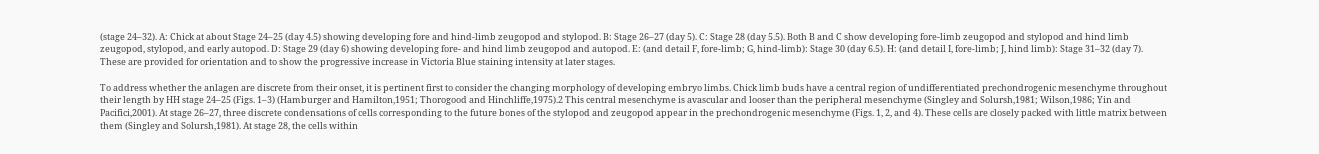(stage 24–32). A: Chick at about Stage 24–25 (day 4.5) showing developing fore and hind-limb zeugopod and stylopod. B: Stage 26–27 (day 5). C: Stage 28 (day 5.5). Both B and C show developing fore-limb zeugopod and stylopod and hind limb zeugopod, stylopod, and early autopod. D: Stage 29 (day 6) showing developing fore- and hind limb zeugopod and autopod. E: (and detail F, fore-limb; G, hind-limb): Stage 30 (day 6.5). H: (and detail I, fore-limb; J, hind limb): Stage 31–32 (day 7). These are provided for orientation and to show the progressive increase in Victoria Blue staining intensity at later stages.

To address whether the anlagen are discrete from their onset, it is pertinent first to consider the changing morphology of developing embryo limbs. Chick limb buds have a central region of undifferentiated prechondrogenic mesenchyme throughout their length by HH stage 24–25 (Figs. 1–3) (Hamburger and Hamilton,1951; Thorogood and Hinchliffe,1975).2 This central mesenchyme is avascular and looser than the peripheral mesenchyme (Singley and Solursh,1981; Wilson,1986; Yin and Pacifici,2001). At stage 26–27, three discrete condensations of cells corresponding to the future bones of the stylopod and zeugopod appear in the prechondrogenic mesenchyme (Figs. 1, 2, and 4). These cells are closely packed with little matrix between them (Singley and Solursh,1981). At stage 28, the cells within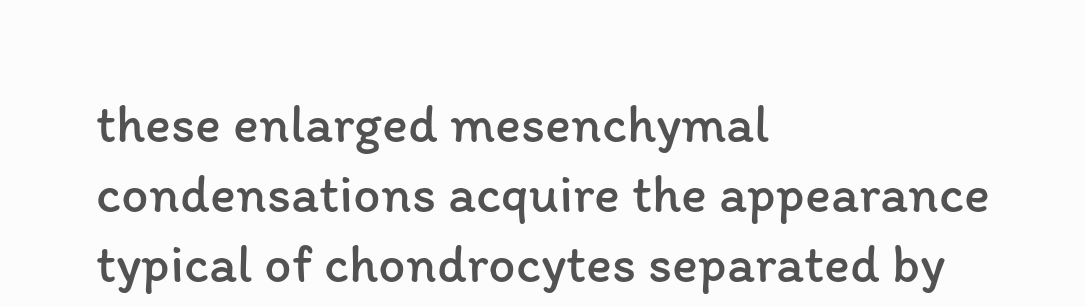these enlarged mesenchymal condensations acquire the appearance typical of chondrocytes separated by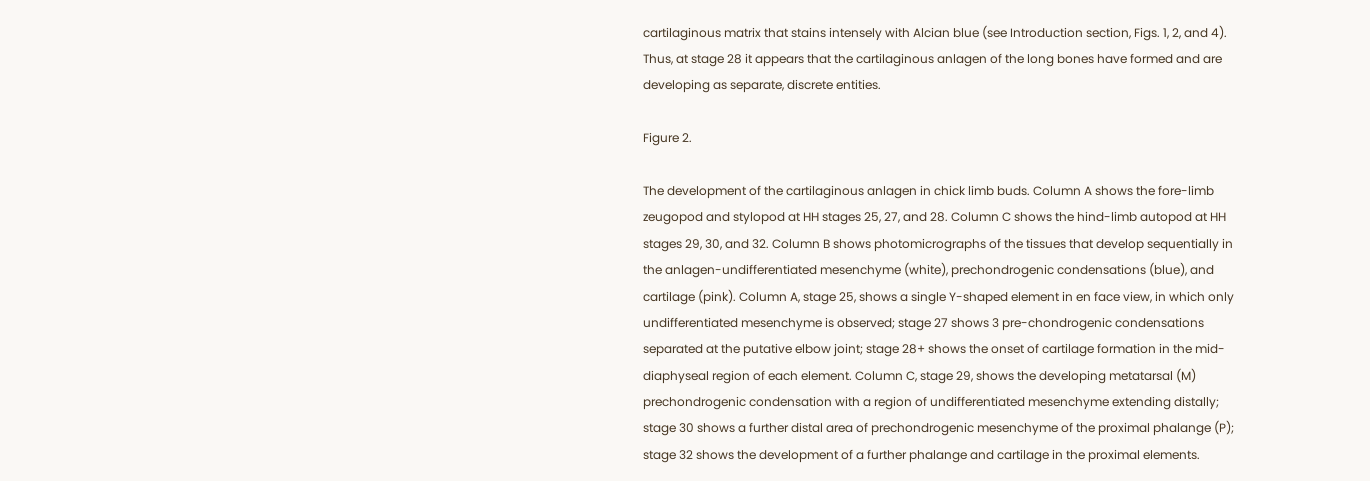cartilaginous matrix that stains intensely with Alcian blue (see Introduction section, Figs. 1, 2, and 4). Thus, at stage 28 it appears that the cartilaginous anlagen of the long bones have formed and are developing as separate, discrete entities.

Figure 2.

The development of the cartilaginous anlagen in chick limb buds. Column A shows the fore-limb zeugopod and stylopod at HH stages 25, 27, and 28. Column C shows the hind-limb autopod at HH stages 29, 30, and 32. Column B shows photomicrographs of the tissues that develop sequentially in the anlagen-undifferentiated mesenchyme (white), prechondrogenic condensations (blue), and cartilage (pink). Column A, stage 25, shows a single Y-shaped element in en face view, in which only undifferentiated mesenchyme is observed; stage 27 shows 3 pre-chondrogenic condensations separated at the putative elbow joint; stage 28+ shows the onset of cartilage formation in the mid-diaphyseal region of each element. Column C, stage 29, shows the developing metatarsal (M) prechondrogenic condensation with a region of undifferentiated mesenchyme extending distally; stage 30 shows a further distal area of prechondrogenic mesenchyme of the proximal phalange (P); stage 32 shows the development of a further phalange and cartilage in the proximal elements.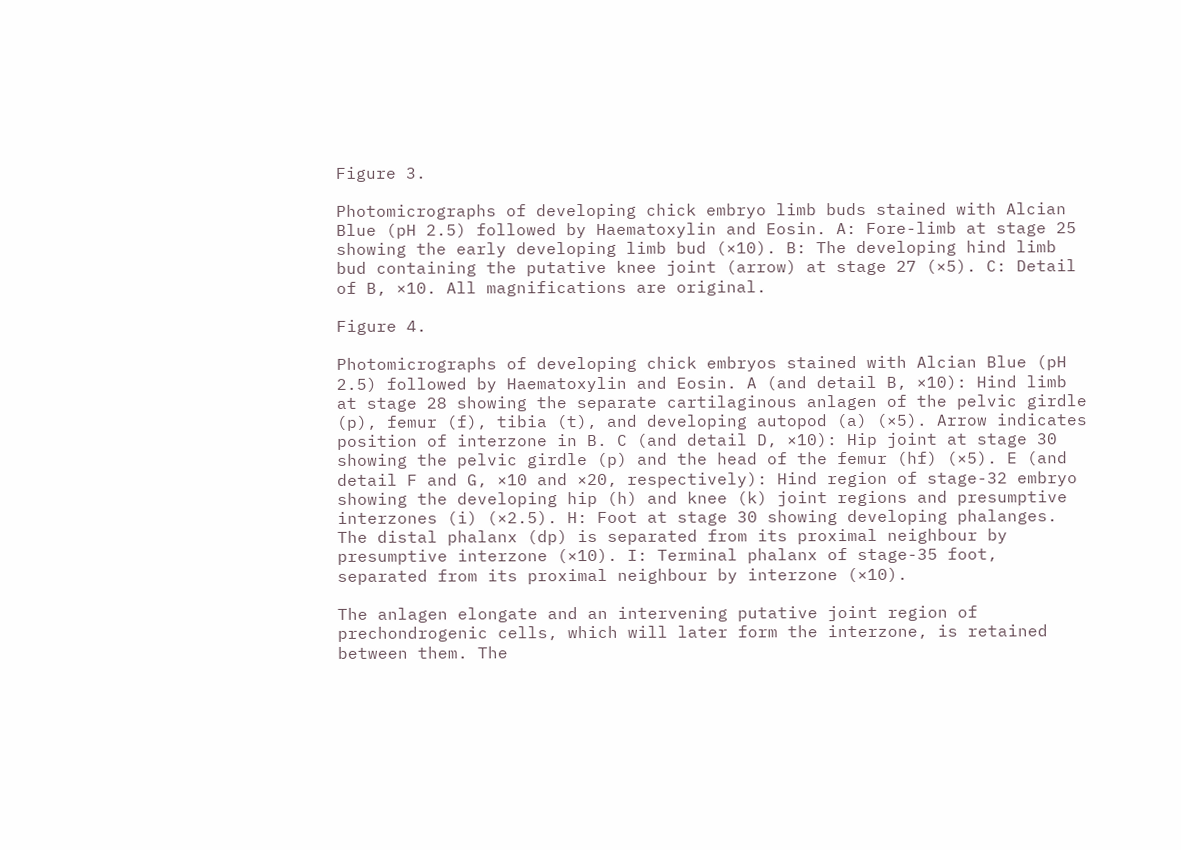Figure 3.

Photomicrographs of developing chick embryo limb buds stained with Alcian Blue (pH 2.5) followed by Haematoxylin and Eosin. A: Fore-limb at stage 25 showing the early developing limb bud (×10). B: The developing hind limb bud containing the putative knee joint (arrow) at stage 27 (×5). C: Detail of B, ×10. All magnifications are original.

Figure 4.

Photomicrographs of developing chick embryos stained with Alcian Blue (pH 2.5) followed by Haematoxylin and Eosin. A (and detail B, ×10): Hind limb at stage 28 showing the separate cartilaginous anlagen of the pelvic girdle (p), femur (f), tibia (t), and developing autopod (a) (×5). Arrow indicates position of interzone in B. C (and detail D, ×10): Hip joint at stage 30 showing the pelvic girdle (p) and the head of the femur (hf) (×5). E (and detail F and G, ×10 and ×20, respectively): Hind region of stage-32 embryo showing the developing hip (h) and knee (k) joint regions and presumptive interzones (i) (×2.5). H: Foot at stage 30 showing developing phalanges. The distal phalanx (dp) is separated from its proximal neighbour by presumptive interzone (×10). I: Terminal phalanx of stage-35 foot, separated from its proximal neighbour by interzone (×10).

The anlagen elongate and an intervening putative joint region of prechondrogenic cells, which will later form the interzone, is retained between them. The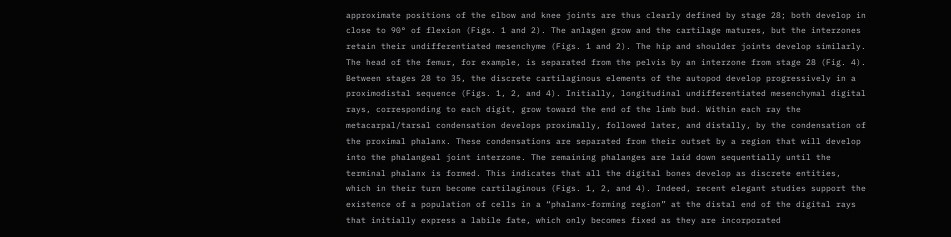approximate positions of the elbow and knee joints are thus clearly defined by stage 28; both develop in close to 90° of flexion (Figs. 1 and 2). The anlagen grow and the cartilage matures, but the interzones retain their undifferentiated mesenchyme (Figs. 1 and 2). The hip and shoulder joints develop similarly. The head of the femur, for example, is separated from the pelvis by an interzone from stage 28 (Fig. 4). Between stages 28 to 35, the discrete cartilaginous elements of the autopod develop progressively in a proximodistal sequence (Figs. 1, 2, and 4). Initially, longitudinal undifferentiated mesenchymal digital rays, corresponding to each digit, grow toward the end of the limb bud. Within each ray the metacarpal/tarsal condensation develops proximally, followed later, and distally, by the condensation of the proximal phalanx. These condensations are separated from their outset by a region that will develop into the phalangeal joint interzone. The remaining phalanges are laid down sequentially until the terminal phalanx is formed. This indicates that all the digital bones develop as discrete entities, which in their turn become cartilaginous (Figs. 1, 2, and 4). Indeed, recent elegant studies support the existence of a population of cells in a “phalanx-forming region” at the distal end of the digital rays that initially express a labile fate, which only becomes fixed as they are incorporated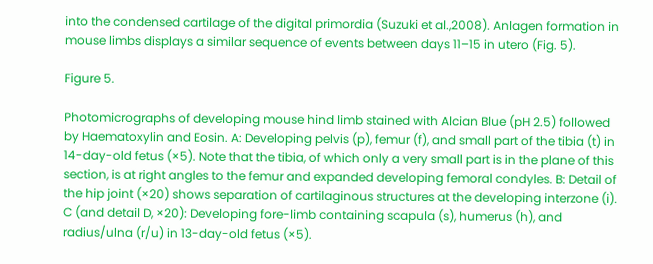into the condensed cartilage of the digital primordia (Suzuki et al.,2008). Anlagen formation in mouse limbs displays a similar sequence of events between days 11–15 in utero (Fig. 5).

Figure 5.

Photomicrographs of developing mouse hind limb stained with Alcian Blue (pH 2.5) followed by Haematoxylin and Eosin. A: Developing pelvis (p), femur (f), and small part of the tibia (t) in 14-day-old fetus (×5). Note that the tibia, of which only a very small part is in the plane of this section, is at right angles to the femur and expanded developing femoral condyles. B: Detail of the hip joint (×20) shows separation of cartilaginous structures at the developing interzone (i). C (and detail D, ×20): Developing fore-limb containing scapula (s), humerus (h), and radius/ulna (r/u) in 13-day-old fetus (×5).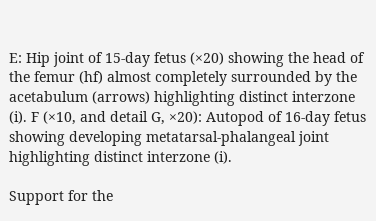E: Hip joint of 15-day fetus (×20) showing the head of the femur (hf) almost completely surrounded by the acetabulum (arrows) highlighting distinct interzone (i). F (×10, and detail G, ×20): Autopod of 16-day fetus showing developing metatarsal-phalangeal joint highlighting distinct interzone (i).

Support for the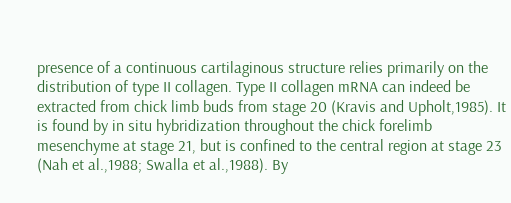presence of a continuous cartilaginous structure relies primarily on the distribution of type II collagen. Type II collagen mRNA can indeed be extracted from chick limb buds from stage 20 (Kravis and Upholt,1985). It is found by in situ hybridization throughout the chick forelimb mesenchyme at stage 21, but is confined to the central region at stage 23 (Nah et al.,1988; Swalla et al.,1988). By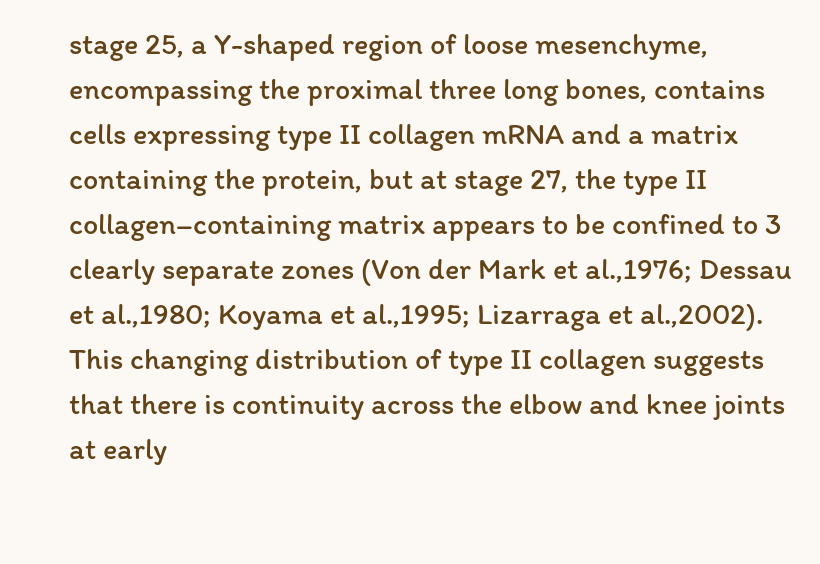stage 25, a Y-shaped region of loose mesenchyme, encompassing the proximal three long bones, contains cells expressing type II collagen mRNA and a matrix containing the protein, but at stage 27, the type II collagen–containing matrix appears to be confined to 3 clearly separate zones (Von der Mark et al.,1976; Dessau et al.,1980; Koyama et al.,1995; Lizarraga et al.,2002). This changing distribution of type II collagen suggests that there is continuity across the elbow and knee joints at early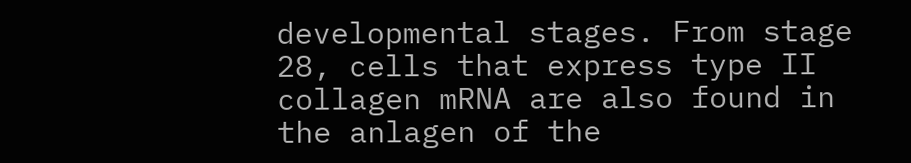developmental stages. From stage 28, cells that express type II collagen mRNA are also found in the anlagen of the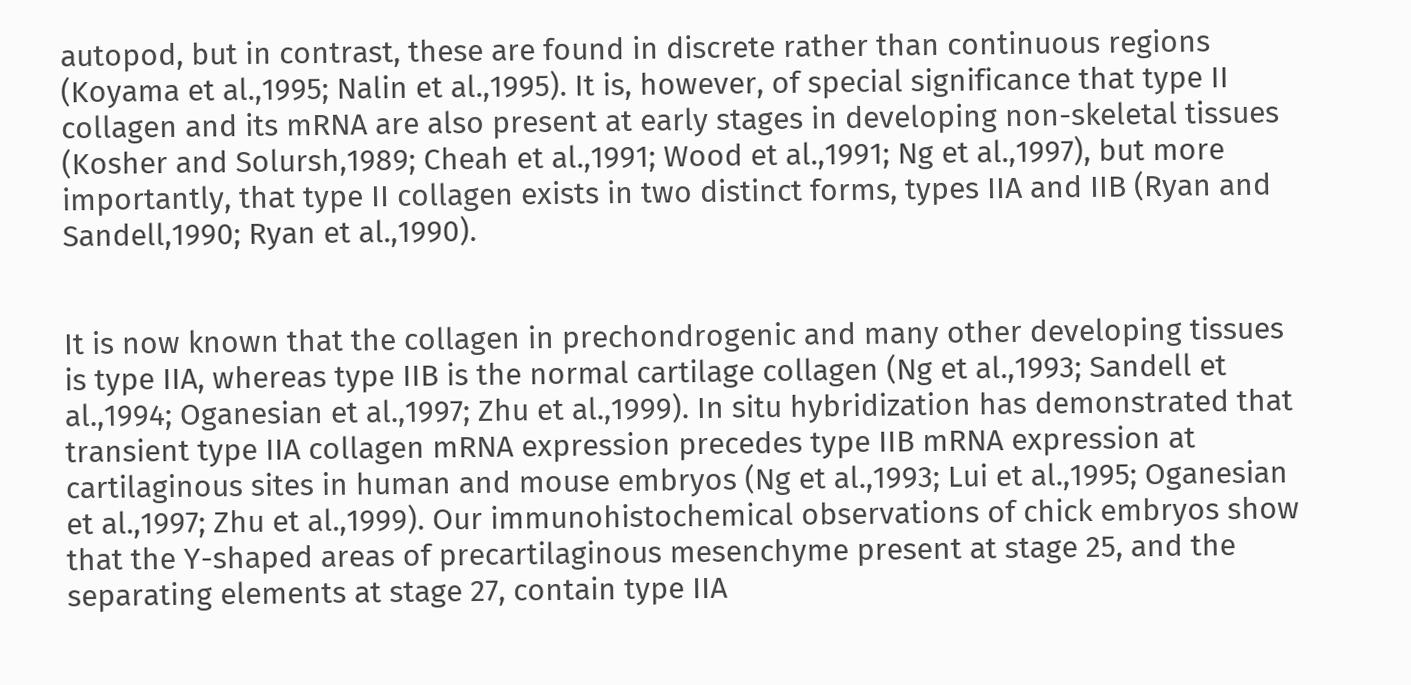autopod, but in contrast, these are found in discrete rather than continuous regions (Koyama et al.,1995; Nalin et al.,1995). It is, however, of special significance that type II collagen and its mRNA are also present at early stages in developing non-skeletal tissues (Kosher and Solursh,1989; Cheah et al.,1991; Wood et al.,1991; Ng et al.,1997), but more importantly, that type II collagen exists in two distinct forms, types IIA and IIB (Ryan and Sandell,1990; Ryan et al.,1990).


It is now known that the collagen in prechondrogenic and many other developing tissues is type IIA, whereas type IIB is the normal cartilage collagen (Ng et al.,1993; Sandell et al.,1994; Oganesian et al.,1997; Zhu et al.,1999). In situ hybridization has demonstrated that transient type IIA collagen mRNA expression precedes type IIB mRNA expression at cartilaginous sites in human and mouse embryos (Ng et al.,1993; Lui et al.,1995; Oganesian et al.,1997; Zhu et al.,1999). Our immunohistochemical observations of chick embryos show that the Y-shaped areas of precartilaginous mesenchyme present at stage 25, and the separating elements at stage 27, contain type IIA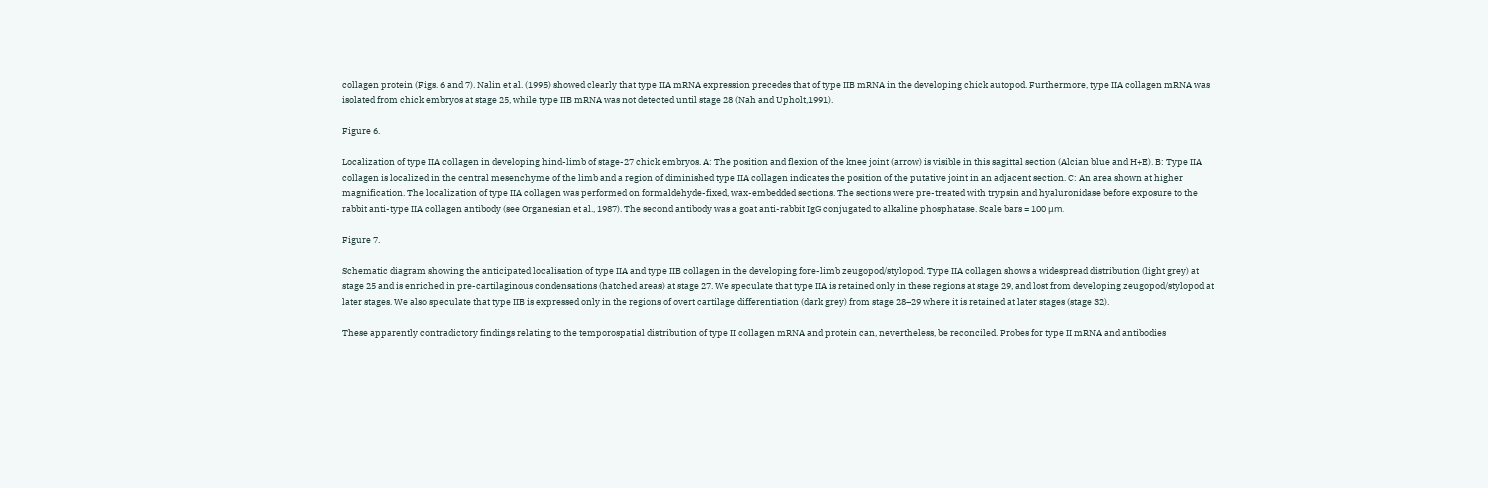collagen protein (Figs. 6 and 7). Nalin et al. (1995) showed clearly that type IIA mRNA expression precedes that of type IIB mRNA in the developing chick autopod. Furthermore, type IIA collagen mRNA was isolated from chick embryos at stage 25, while type IIB mRNA was not detected until stage 28 (Nah and Upholt,1991).

Figure 6.

Localization of type IIA collagen in developing hind-limb of stage-27 chick embryos. A: The position and flexion of the knee joint (arrow) is visible in this sagittal section (Alcian blue and H+E). B: Type IIA collagen is localized in the central mesenchyme of the limb and a region of diminished type IIA collagen indicates the position of the putative joint in an adjacent section. C: An area shown at higher magnification. The localization of type IIA collagen was performed on formaldehyde-fixed, wax-embedded sections. The sections were pre-treated with trypsin and hyaluronidase before exposure to the rabbit anti-type IIA collagen antibody (see Organesian et al., 1987). The second antibody was a goat anti-rabbit IgG conjugated to alkaline phosphatase. Scale bars = 100 μm.

Figure 7.

Schematic diagram showing the anticipated localisation of type IIA and type IIB collagen in the developing fore-limb zeugopod/stylopod. Type IIA collagen shows a widespread distribution (light grey) at stage 25 and is enriched in pre-cartilaginous condensations (hatched areas) at stage 27. We speculate that type IIA is retained only in these regions at stage 29, and lost from developing zeugopod/stylopod at later stages. We also speculate that type IIB is expressed only in the regions of overt cartilage differentiation (dark grey) from stage 28–29 where it is retained at later stages (stage 32).

These apparently contradictory findings relating to the temporospatial distribution of type II collagen mRNA and protein can, nevertheless, be reconciled. Probes for type II mRNA and antibodies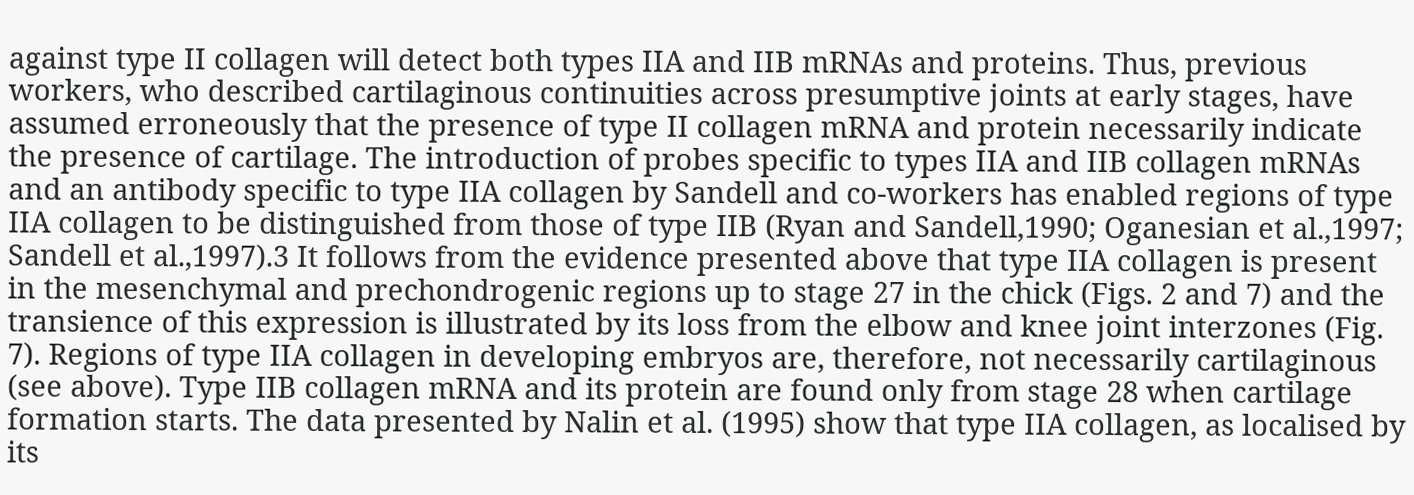against type II collagen will detect both types IIA and IIB mRNAs and proteins. Thus, previous workers, who described cartilaginous continuities across presumptive joints at early stages, have assumed erroneously that the presence of type II collagen mRNA and protein necessarily indicate the presence of cartilage. The introduction of probes specific to types IIA and IIB collagen mRNAs and an antibody specific to type IIA collagen by Sandell and co-workers has enabled regions of type IIA collagen to be distinguished from those of type IIB (Ryan and Sandell,1990; Oganesian et al.,1997; Sandell et al.,1997).3 It follows from the evidence presented above that type IIA collagen is present in the mesenchymal and prechondrogenic regions up to stage 27 in the chick (Figs. 2 and 7) and the transience of this expression is illustrated by its loss from the elbow and knee joint interzones (Fig. 7). Regions of type IIA collagen in developing embryos are, therefore, not necessarily cartilaginous (see above). Type IIB collagen mRNA and its protein are found only from stage 28 when cartilage formation starts. The data presented by Nalin et al. (1995) show that type IIA collagen, as localised by its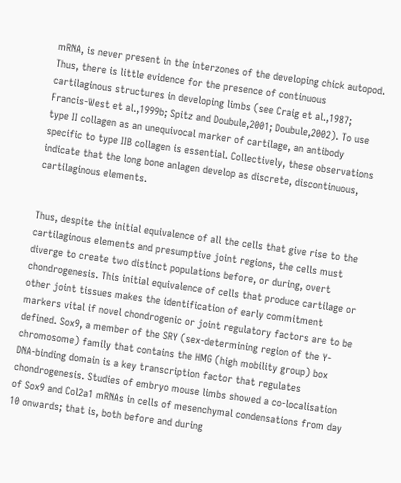mRNA, is never present in the interzones of the developing chick autopod. Thus, there is little evidence for the presence of continuous cartilaginous structures in developing limbs (see Craig et al.,1987; Francis-West et al.,1999b; Spitz and Doubule,2001; Doubule,2002). To use type II collagen as an unequivocal marker of cartilage, an antibody specific to type IIB collagen is essential. Collectively, these observations indicate that the long bone anlagen develop as discrete, discontinuous, cartilaginous elements.


Thus, despite the initial equivalence of all the cells that give rise to the cartilaginous elements and presumptive joint regions, the cells must diverge to create two distinct populations before, or during, overt chondrogenesis. This initial equivalence of cells that produce cartilage or other joint tissues makes the identification of early commitment markers vital if novel chondrogenic or joint regulatory factors are to be defined. Sox9, a member of the SRY (sex-determining region of the Y-chromosome) family that contains the HMG (high mobility group) box DNA-binding domain is a key transcription factor that regulates chondrogenesis. Studies of embryo mouse limbs showed a co-localisation of Sox9 and Col2a1 mRNAs in cells of mesenchymal condensations from day 10 onwards; that is, both before and during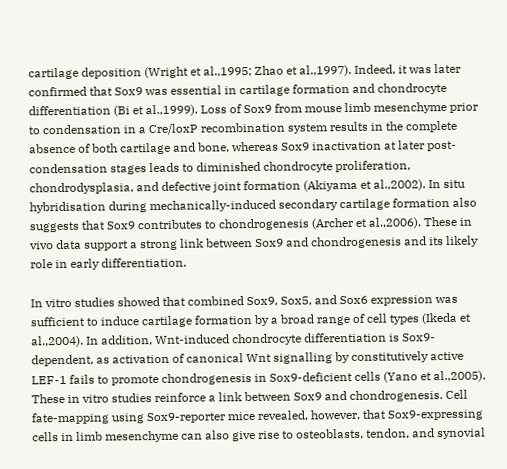cartilage deposition (Wright et al.,1995; Zhao et al.,1997). Indeed, it was later confirmed that Sox9 was essential in cartilage formation and chondrocyte differentiation (Bi et al.,1999). Loss of Sox9 from mouse limb mesenchyme prior to condensation in a Cre/loxP recombination system results in the complete absence of both cartilage and bone, whereas Sox9 inactivation at later post-condensation stages leads to diminished chondrocyte proliferation, chondrodysplasia, and defective joint formation (Akiyama et al.,2002). In situ hybridisation during mechanically-induced secondary cartilage formation also suggests that Sox9 contributes to chondrogenesis (Archer et al.,2006). These in vivo data support a strong link between Sox9 and chondrogenesis and its likely role in early differentiation.

In vitro studies showed that combined Sox9, Sox5, and Sox6 expression was sufficient to induce cartilage formation by a broad range of cell types (Ikeda et al.,2004). In addition, Wnt-induced chondrocyte differentiation is Sox9-dependent, as activation of canonical Wnt signalling by constitutively active LEF-1 fails to promote chondrogenesis in Sox9-deficient cells (Yano et al.,2005). These in vitro studies reinforce a link between Sox9 and chondrogenesis. Cell fate-mapping using Sox9-reporter mice revealed, however, that Sox9-expressing cells in limb mesenchyme can also give rise to osteoblasts, tendon, and synovial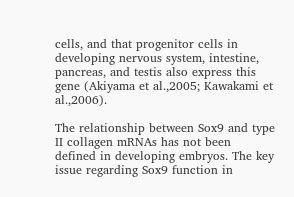cells, and that progenitor cells in developing nervous system, intestine, pancreas, and testis also express this gene (Akiyama et al.,2005; Kawakami et al.,2006).

The relationship between Sox9 and type II collagen mRNAs has not been defined in developing embryos. The key issue regarding Sox9 function in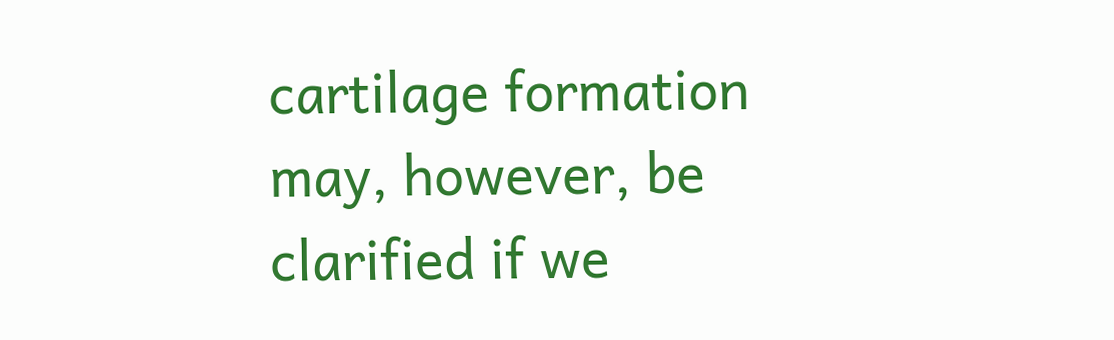cartilage formation may, however, be clarified if we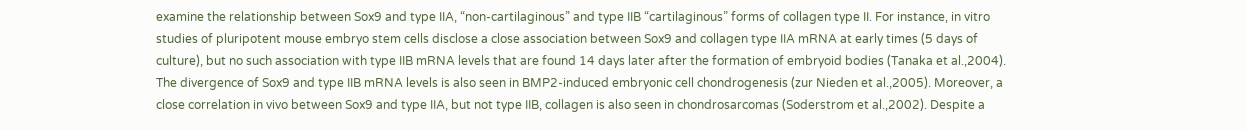examine the relationship between Sox9 and type IIA, “non-cartilaginous” and type IIB “cartilaginous” forms of collagen type II. For instance, in vitro studies of pluripotent mouse embryo stem cells disclose a close association between Sox9 and collagen type IIA mRNA at early times (5 days of culture), but no such association with type IIB mRNA levels that are found 14 days later after the formation of embryoid bodies (Tanaka et al.,2004). The divergence of Sox9 and type IIB mRNA levels is also seen in BMP2-induced embryonic cell chondrogenesis (zur Nieden et al.,2005). Moreover, a close correlation in vivo between Sox9 and type IIA, but not type IIB, collagen is also seen in chondrosarcomas (Soderstrom et al.,2002). Despite a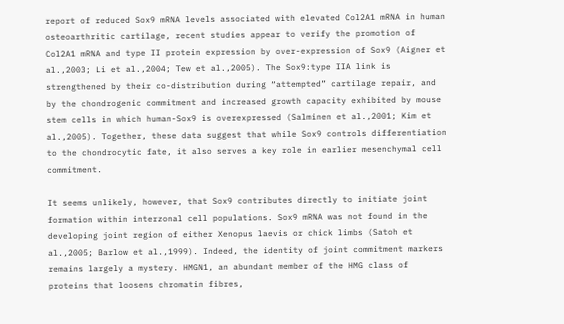report of reduced Sox9 mRNA levels associated with elevated Col2A1 mRNA in human osteoarthritic cartilage, recent studies appear to verify the promotion of Col2A1 mRNA and type II protein expression by over-expression of Sox9 (Aigner et al.,2003; Li et al.,2004; Tew et al.,2005). The Sox9:type IIA link is strengthened by their co-distribution during “attempted” cartilage repair, and by the chondrogenic commitment and increased growth capacity exhibited by mouse stem cells in which human-Sox9 is overexpressed (Salminen et al.,2001; Kim et al.,2005). Together, these data suggest that while Sox9 controls differentiation to the chondrocytic fate, it also serves a key role in earlier mesenchymal cell commitment.

It seems unlikely, however, that Sox9 contributes directly to initiate joint formation within interzonal cell populations. Sox9 mRNA was not found in the developing joint region of either Xenopus laevis or chick limbs (Satoh et al.,2005; Barlow et al.,1999). Indeed, the identity of joint commitment markers remains largely a mystery. HMGN1, an abundant member of the HMG class of proteins that loosens chromatin fibres,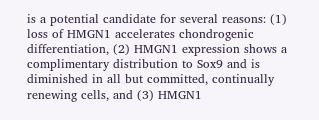is a potential candidate for several reasons: (1) loss of HMGN1 accelerates chondrogenic differentiation, (2) HMGN1 expression shows a complimentary distribution to Sox9 and is diminished in all but committed, continually renewing cells, and (3) HMGN1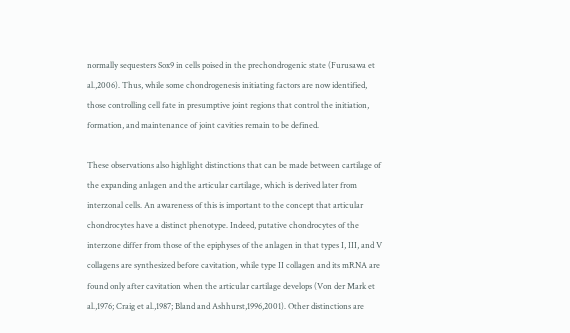normally sequesters Sox9 in cells poised in the prechondrogenic state (Furusawa et al.,2006). Thus, while some chondrogenesis initiating factors are now identified, those controlling cell fate in presumptive joint regions that control the initiation, formation, and maintenance of joint cavities remain to be defined.

These observations also highlight distinctions that can be made between cartilage of the expanding anlagen and the articular cartilage, which is derived later from interzonal cells. An awareness of this is important to the concept that articular chondrocytes have a distinct phenotype. Indeed, putative chondrocytes of the interzone differ from those of the epiphyses of the anlagen in that types I, III, and V collagens are synthesized before cavitation, while type II collagen and its mRNA are found only after cavitation when the articular cartilage develops (Von der Mark et al.,1976; Craig et al.,1987; Bland and Ashhurst,1996,2001). Other distinctions are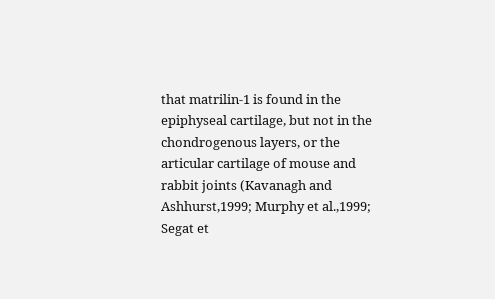that matrilin-1 is found in the epiphyseal cartilage, but not in the chondrogenous layers, or the articular cartilage of mouse and rabbit joints (Kavanagh and Ashhurst,1999; Murphy et al.,1999; Segat et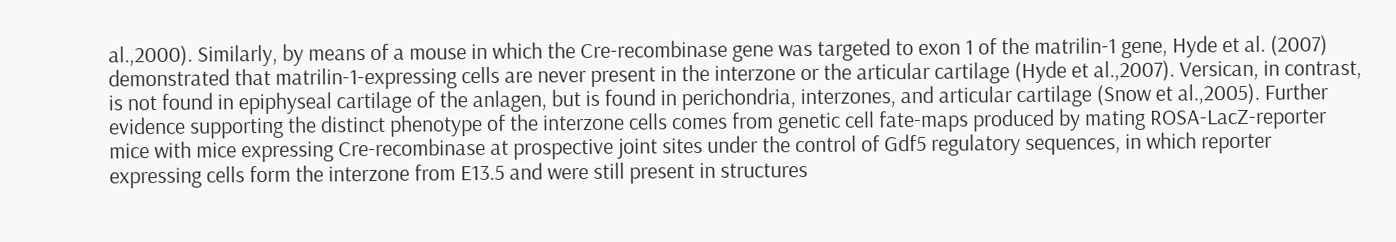al.,2000). Similarly, by means of a mouse in which the Cre-recombinase gene was targeted to exon 1 of the matrilin-1 gene, Hyde et al. (2007) demonstrated that matrilin-1-expressing cells are never present in the interzone or the articular cartilage (Hyde et al.,2007). Versican, in contrast, is not found in epiphyseal cartilage of the anlagen, but is found in perichondria, interzones, and articular cartilage (Snow et al.,2005). Further evidence supporting the distinct phenotype of the interzone cells comes from genetic cell fate-maps produced by mating ROSA-LacZ-reporter mice with mice expressing Cre-recombinase at prospective joint sites under the control of Gdf5 regulatory sequences, in which reporter expressing cells form the interzone from E13.5 and were still present in structures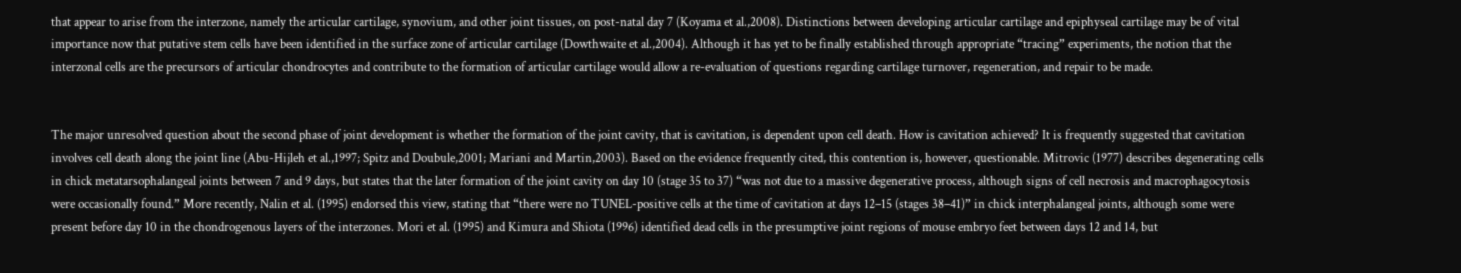that appear to arise from the interzone, namely the articular cartilage, synovium, and other joint tissues, on post-natal day 7 (Koyama et al.,2008). Distinctions between developing articular cartilage and epiphyseal cartilage may be of vital importance now that putative stem cells have been identified in the surface zone of articular cartilage (Dowthwaite et al.,2004). Although it has yet to be finally established through appropriate “tracing” experiments, the notion that the interzonal cells are the precursors of articular chondrocytes and contribute to the formation of articular cartilage would allow a re-evaluation of questions regarding cartilage turnover, regeneration, and repair to be made.


The major unresolved question about the second phase of joint development is whether the formation of the joint cavity, that is cavitation, is dependent upon cell death. How is cavitation achieved? It is frequently suggested that cavitation involves cell death along the joint line (Abu-Hijleh et al.,1997; Spitz and Doubule,2001; Mariani and Martin,2003). Based on the evidence frequently cited, this contention is, however, questionable. Mitrovic (1977) describes degenerating cells in chick metatarsophalangeal joints between 7 and 9 days, but states that the later formation of the joint cavity on day 10 (stage 35 to 37) “was not due to a massive degenerative process, although signs of cell necrosis and macrophagocytosis were occasionally found.” More recently, Nalin et al. (1995) endorsed this view, stating that “there were no TUNEL-positive cells at the time of cavitation at days 12–15 (stages 38–41)” in chick interphalangeal joints, although some were present before day 10 in the chondrogenous layers of the interzones. Mori et al. (1995) and Kimura and Shiota (1996) identified dead cells in the presumptive joint regions of mouse embryo feet between days 12 and 14, but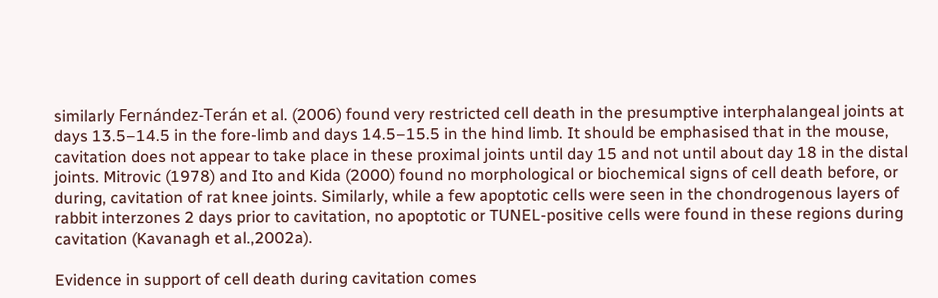similarly Fernández-Terán et al. (2006) found very restricted cell death in the presumptive interphalangeal joints at days 13.5–14.5 in the fore-limb and days 14.5–15.5 in the hind limb. It should be emphasised that in the mouse, cavitation does not appear to take place in these proximal joints until day 15 and not until about day 18 in the distal joints. Mitrovic (1978) and Ito and Kida (2000) found no morphological or biochemical signs of cell death before, or during, cavitation of rat knee joints. Similarly, while a few apoptotic cells were seen in the chondrogenous layers of rabbit interzones 2 days prior to cavitation, no apoptotic or TUNEL-positive cells were found in these regions during cavitation (Kavanagh et al.,2002a).

Evidence in support of cell death during cavitation comes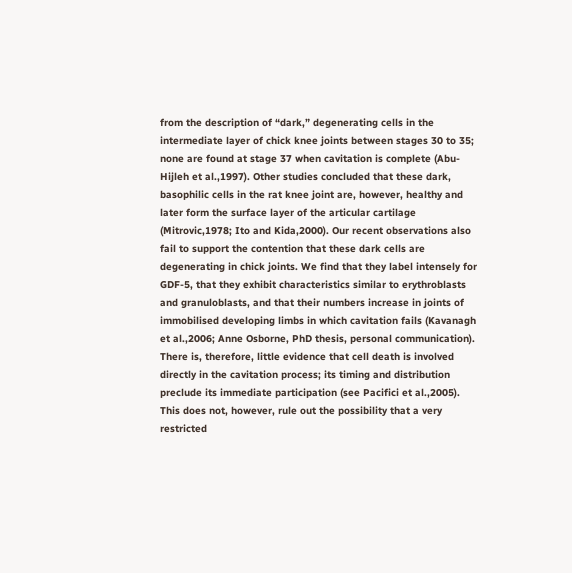from the description of “dark,” degenerating cells in the intermediate layer of chick knee joints between stages 30 to 35; none are found at stage 37 when cavitation is complete (Abu-Hijleh et al.,1997). Other studies concluded that these dark, basophilic cells in the rat knee joint are, however, healthy and later form the surface layer of the articular cartilage (Mitrovic,1978; Ito and Kida,2000). Our recent observations also fail to support the contention that these dark cells are degenerating in chick joints. We find that they label intensely for GDF-5, that they exhibit characteristics similar to erythroblasts and granuloblasts, and that their numbers increase in joints of immobilised developing limbs in which cavitation fails (Kavanagh et al.,2006; Anne Osborne, PhD thesis, personal communication). There is, therefore, little evidence that cell death is involved directly in the cavitation process; its timing and distribution preclude its immediate participation (see Pacifici et al.,2005). This does not, however, rule out the possibility that a very restricted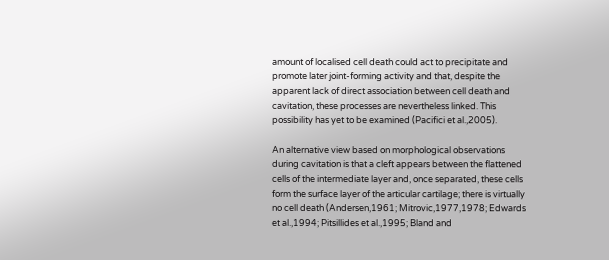amount of localised cell death could act to precipitate and promote later joint-forming activity and that, despite the apparent lack of direct association between cell death and cavitation, these processes are nevertheless linked. This possibility has yet to be examined (Pacifici et al.,2005).

An alternative view based on morphological observations during cavitation is that a cleft appears between the flattened cells of the intermediate layer and, once separated, these cells form the surface layer of the articular cartilage; there is virtually no cell death (Andersen,1961; Mitrovic,1977,1978; Edwards et al.,1994; Pitsillides et al.,1995; Bland and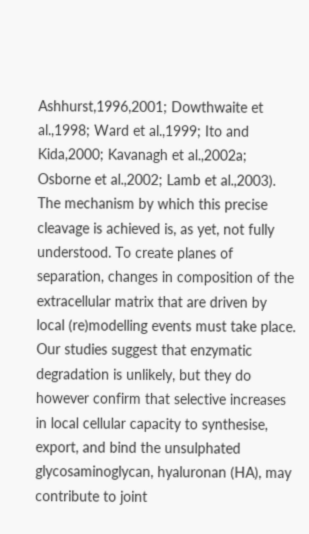Ashhurst,1996,2001; Dowthwaite et al.,1998; Ward et al.,1999; Ito and Kida,2000; Kavanagh et al.,2002a; Osborne et al.,2002; Lamb et al.,2003). The mechanism by which this precise cleavage is achieved is, as yet, not fully understood. To create planes of separation, changes in composition of the extracellular matrix that are driven by local (re)modelling events must take place. Our studies suggest that enzymatic degradation is unlikely, but they do however confirm that selective increases in local cellular capacity to synthesise, export, and bind the unsulphated glycosaminoglycan, hyaluronan (HA), may contribute to joint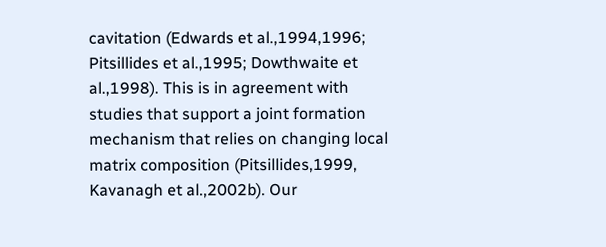cavitation (Edwards et al.,1994,1996; Pitsillides et al.,1995; Dowthwaite et al.,1998). This is in agreement with studies that support a joint formation mechanism that relies on changing local matrix composition (Pitsillides,1999, Kavanagh et al.,2002b). Our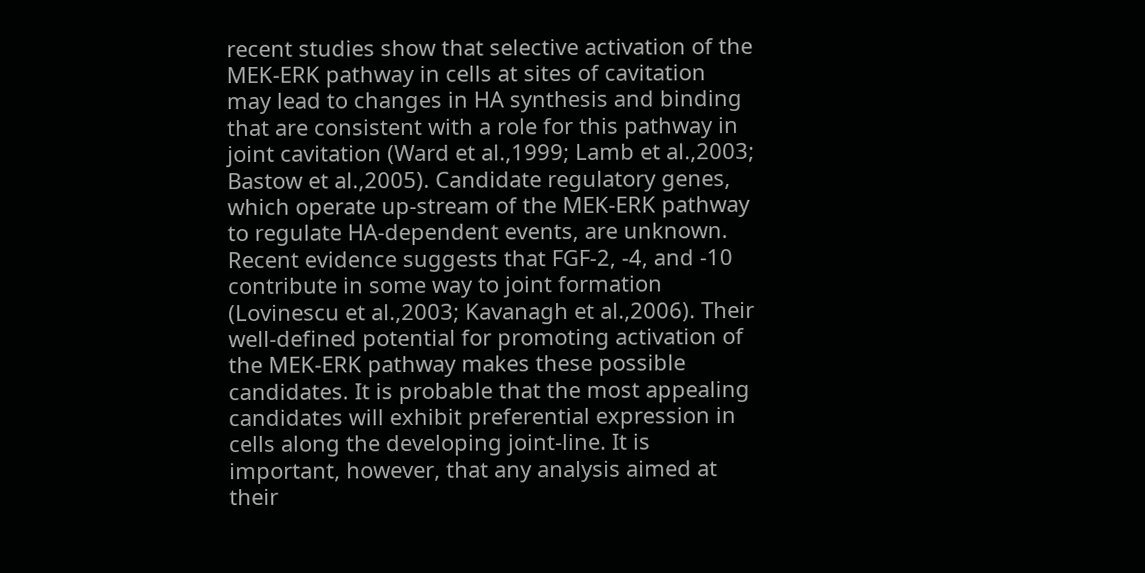recent studies show that selective activation of the MEK-ERK pathway in cells at sites of cavitation may lead to changes in HA synthesis and binding that are consistent with a role for this pathway in joint cavitation (Ward et al.,1999; Lamb et al.,2003; Bastow et al.,2005). Candidate regulatory genes, which operate up-stream of the MEK-ERK pathway to regulate HA-dependent events, are unknown. Recent evidence suggests that FGF-2, -4, and -10 contribute in some way to joint formation (Lovinescu et al.,2003; Kavanagh et al.,2006). Their well-defined potential for promoting activation of the MEK-ERK pathway makes these possible candidates. It is probable that the most appealing candidates will exhibit preferential expression in cells along the developing joint-line. It is important, however, that any analysis aimed at their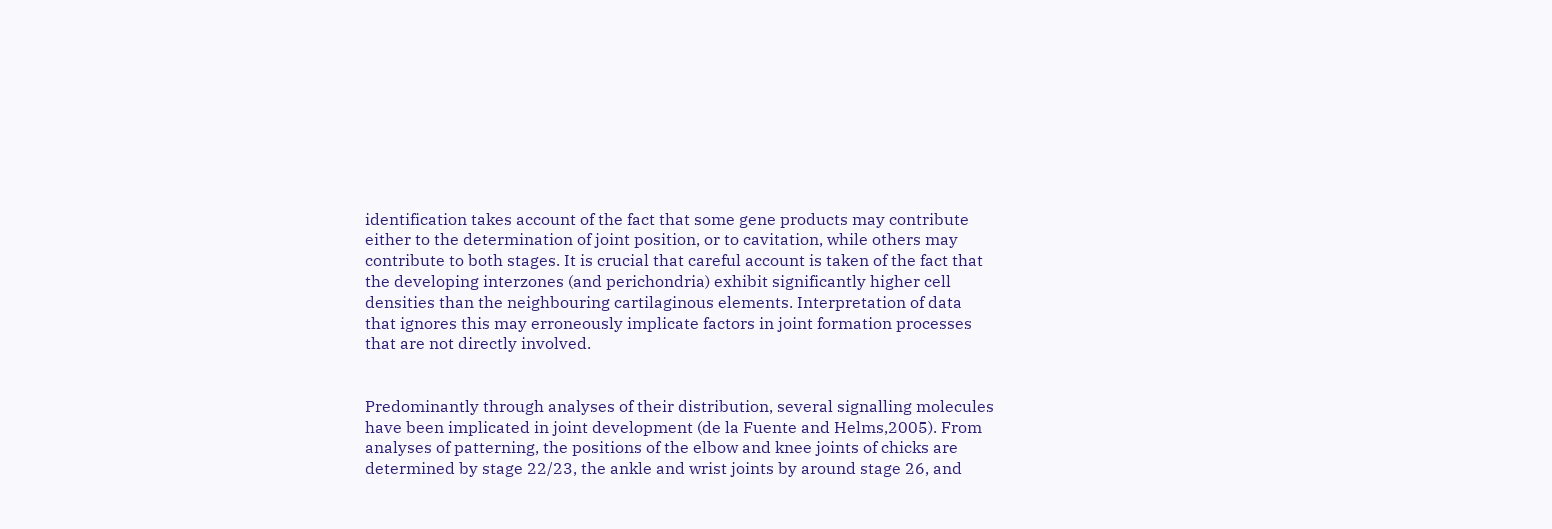identification takes account of the fact that some gene products may contribute either to the determination of joint position, or to cavitation, while others may contribute to both stages. It is crucial that careful account is taken of the fact that the developing interzones (and perichondria) exhibit significantly higher cell densities than the neighbouring cartilaginous elements. Interpretation of data that ignores this may erroneously implicate factors in joint formation processes that are not directly involved.


Predominantly through analyses of their distribution, several signalling molecules have been implicated in joint development (de la Fuente and Helms,2005). From analyses of patterning, the positions of the elbow and knee joints of chicks are determined by stage 22/23, the ankle and wrist joints by around stage 26, and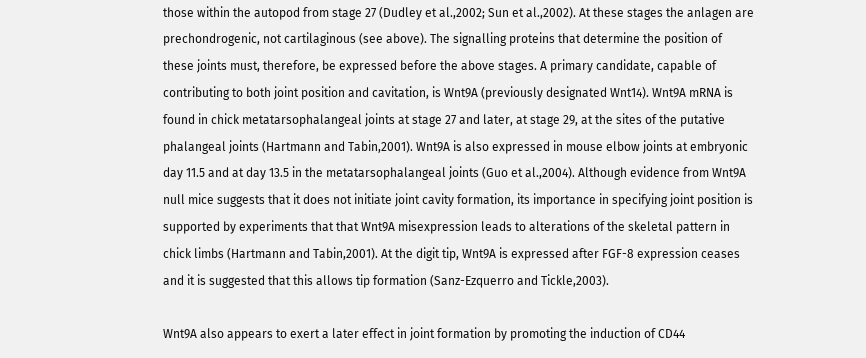those within the autopod from stage 27 (Dudley et al.,2002; Sun et al.,2002). At these stages the anlagen are prechondrogenic, not cartilaginous (see above). The signalling proteins that determine the position of these joints must, therefore, be expressed before the above stages. A primary candidate, capable of contributing to both joint position and cavitation, is Wnt9A (previously designated Wnt14). Wnt9A mRNA is found in chick metatarsophalangeal joints at stage 27 and later, at stage 29, at the sites of the putative phalangeal joints (Hartmann and Tabin,2001). Wnt9A is also expressed in mouse elbow joints at embryonic day 11.5 and at day 13.5 in the metatarsophalangeal joints (Guo et al.,2004). Although evidence from Wnt9A null mice suggests that it does not initiate joint cavity formation, its importance in specifying joint position is supported by experiments that that Wnt9A misexpression leads to alterations of the skeletal pattern in chick limbs (Hartmann and Tabin,2001). At the digit tip, Wnt9A is expressed after FGF-8 expression ceases and it is suggested that this allows tip formation (Sanz-Ezquerro and Tickle,2003).

Wnt9A also appears to exert a later effect in joint formation by promoting the induction of CD44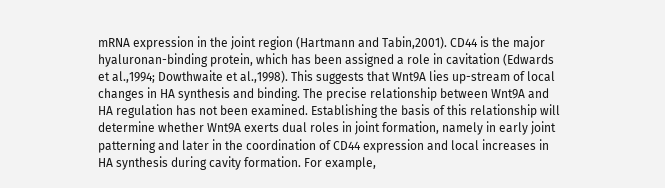mRNA expression in the joint region (Hartmann and Tabin,2001). CD44 is the major hyaluronan-binding protein, which has been assigned a role in cavitation (Edwards et al.,1994; Dowthwaite et al.,1998). This suggests that Wnt9A lies up-stream of local changes in HA synthesis and binding. The precise relationship between Wnt9A and HA regulation has not been examined. Establishing the basis of this relationship will determine whether Wnt9A exerts dual roles in joint formation, namely in early joint patterning and later in the coordination of CD44 expression and local increases in HA synthesis during cavity formation. For example,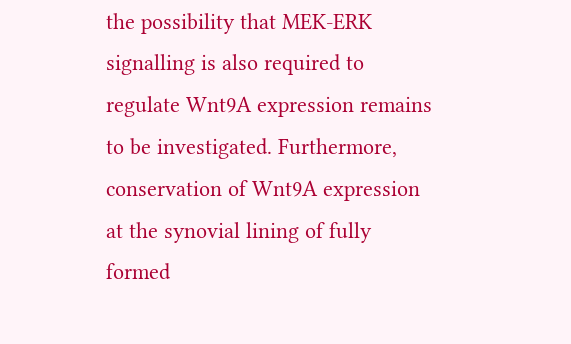the possibility that MEK-ERK signalling is also required to regulate Wnt9A expression remains to be investigated. Furthermore, conservation of Wnt9A expression at the synovial lining of fully formed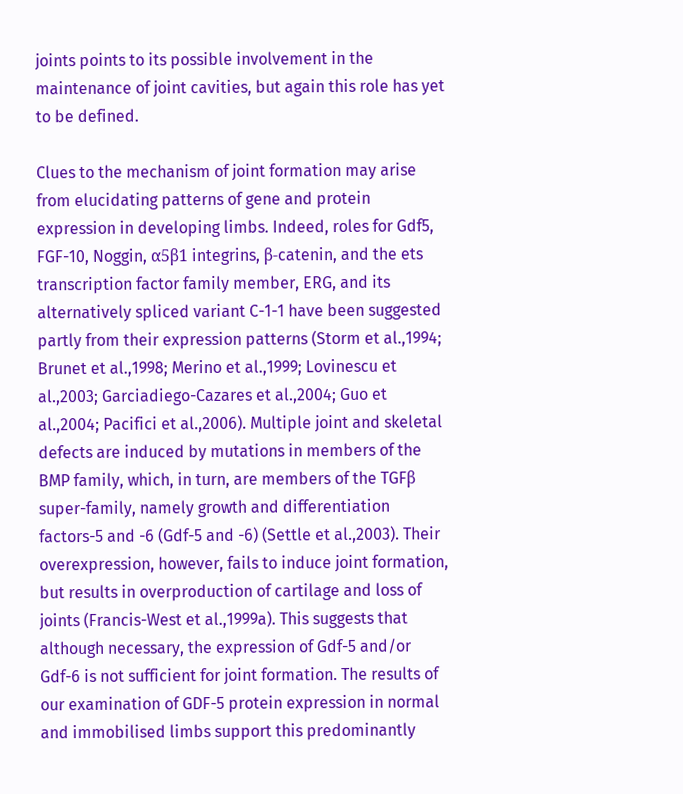joints points to its possible involvement in the maintenance of joint cavities, but again this role has yet to be defined.

Clues to the mechanism of joint formation may arise from elucidating patterns of gene and protein expression in developing limbs. Indeed, roles for Gdf5, FGF-10, Noggin, α5β1 integrins, β-catenin, and the ets transcription factor family member, ERG, and its alternatively spliced variant C-1-1 have been suggested partly from their expression patterns (Storm et al.,1994; Brunet et al.,1998; Merino et al.,1999; Lovinescu et al.,2003; Garciadiego-Cazares et al.,2004; Guo et al.,2004; Pacifici et al.,2006). Multiple joint and skeletal defects are induced by mutations in members of the BMP family, which, in turn, are members of the TGFβ super-family, namely growth and differentiation factors-5 and -6 (Gdf-5 and -6) (Settle et al.,2003). Their overexpression, however, fails to induce joint formation, but results in overproduction of cartilage and loss of joints (Francis-West et al.,1999a). This suggests that although necessary, the expression of Gdf-5 and/or Gdf-6 is not sufficient for joint formation. The results of our examination of GDF-5 protein expression in normal and immobilised limbs support this predominantly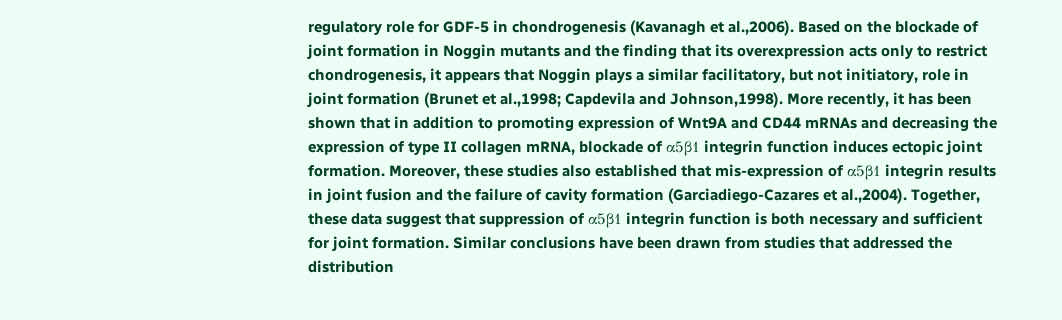regulatory role for GDF-5 in chondrogenesis (Kavanagh et al.,2006). Based on the blockade of joint formation in Noggin mutants and the finding that its overexpression acts only to restrict chondrogenesis, it appears that Noggin plays a similar facilitatory, but not initiatory, role in joint formation (Brunet et al.,1998; Capdevila and Johnson,1998). More recently, it has been shown that in addition to promoting expression of Wnt9A and CD44 mRNAs and decreasing the expression of type II collagen mRNA, blockade of α5β1 integrin function induces ectopic joint formation. Moreover, these studies also established that mis-expression of α5β1 integrin results in joint fusion and the failure of cavity formation (Garciadiego-Cazares et al.,2004). Together, these data suggest that suppression of α5β1 integrin function is both necessary and sufficient for joint formation. Similar conclusions have been drawn from studies that addressed the distribution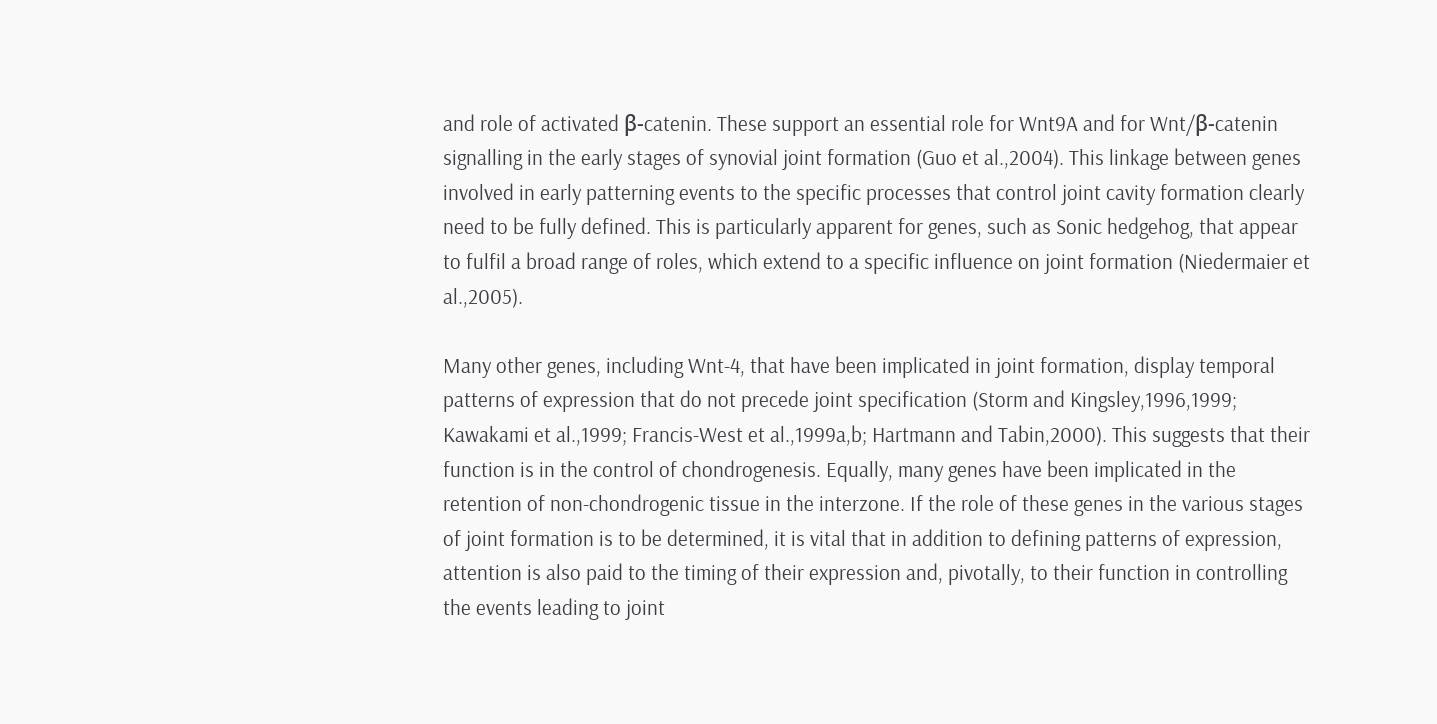and role of activated β-catenin. These support an essential role for Wnt9A and for Wnt/β-catenin signalling in the early stages of synovial joint formation (Guo et al.,2004). This linkage between genes involved in early patterning events to the specific processes that control joint cavity formation clearly need to be fully defined. This is particularly apparent for genes, such as Sonic hedgehog, that appear to fulfil a broad range of roles, which extend to a specific influence on joint formation (Niedermaier et al.,2005).

Many other genes, including Wnt-4, that have been implicated in joint formation, display temporal patterns of expression that do not precede joint specification (Storm and Kingsley,1996,1999; Kawakami et al.,1999; Francis-West et al.,1999a,b; Hartmann and Tabin,2000). This suggests that their function is in the control of chondrogenesis. Equally, many genes have been implicated in the retention of non-chondrogenic tissue in the interzone. If the role of these genes in the various stages of joint formation is to be determined, it is vital that in addition to defining patterns of expression, attention is also paid to the timing of their expression and, pivotally, to their function in controlling the events leading to joint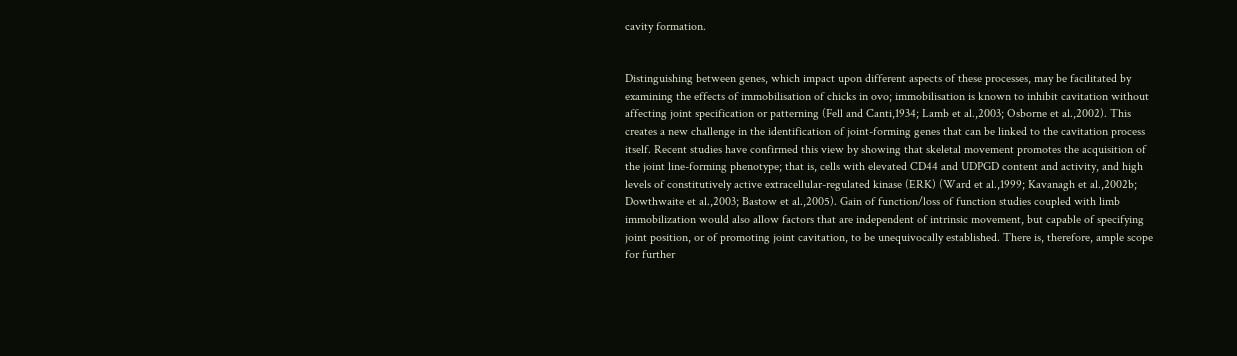cavity formation.


Distinguishing between genes, which impact upon different aspects of these processes, may be facilitated by examining the effects of immobilisation of chicks in ovo; immobilisation is known to inhibit cavitation without affecting joint specification or patterning (Fell and Canti,1934; Lamb et al.,2003; Osborne et al.,2002). This creates a new challenge in the identification of joint-forming genes that can be linked to the cavitation process itself. Recent studies have confirmed this view by showing that skeletal movement promotes the acquisition of the joint line-forming phenotype; that is, cells with elevated CD44 and UDPGD content and activity, and high levels of constitutively active extracellular-regulated kinase (ERK) (Ward et al.,1999; Kavanagh et al.,2002b; Dowthwaite et al.,2003; Bastow et al.,2005). Gain of function/loss of function studies coupled with limb immobilization would also allow factors that are independent of intrinsic movement, but capable of specifying joint position, or of promoting joint cavitation, to be unequivocally established. There is, therefore, ample scope for further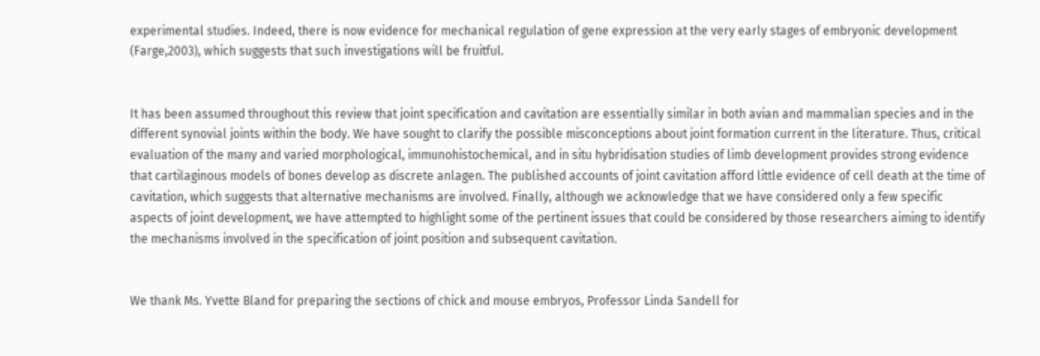experimental studies. Indeed, there is now evidence for mechanical regulation of gene expression at the very early stages of embryonic development (Farge,2003), which suggests that such investigations will be fruitful.


It has been assumed throughout this review that joint specification and cavitation are essentially similar in both avian and mammalian species and in the different synovial joints within the body. We have sought to clarify the possible misconceptions about joint formation current in the literature. Thus, critical evaluation of the many and varied morphological, immunohistochemical, and in situ hybridisation studies of limb development provides strong evidence that cartilaginous models of bones develop as discrete anlagen. The published accounts of joint cavitation afford little evidence of cell death at the time of cavitation, which suggests that alternative mechanisms are involved. Finally, although we acknowledge that we have considered only a few specific aspects of joint development, we have attempted to highlight some of the pertinent issues that could be considered by those researchers aiming to identify the mechanisms involved in the specification of joint position and subsequent cavitation.


We thank Ms. Yvette Bland for preparing the sections of chick and mouse embryos, Professor Linda Sandell for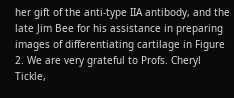her gift of the anti-type IIA antibody, and the late Jim Bee for his assistance in preparing images of differentiating cartilage in Figure 2. We are very grateful to Profs. Cheryl Tickle,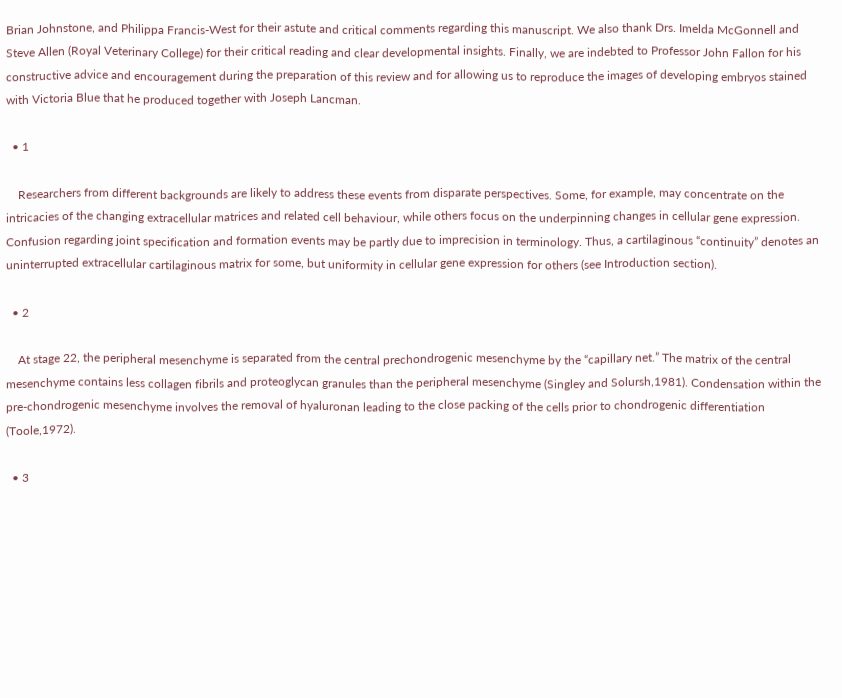Brian Johnstone, and Philippa Francis-West for their astute and critical comments regarding this manuscript. We also thank Drs. Imelda McGonnell and Steve Allen (Royal Veterinary College) for their critical reading and clear developmental insights. Finally, we are indebted to Professor John Fallon for his constructive advice and encouragement during the preparation of this review and for allowing us to reproduce the images of developing embryos stained with Victoria Blue that he produced together with Joseph Lancman.

  • 1

    Researchers from different backgrounds are likely to address these events from disparate perspectives. Some, for example, may concentrate on the intricacies of the changing extracellular matrices and related cell behaviour, while others focus on the underpinning changes in cellular gene expression. Confusion regarding joint specification and formation events may be partly due to imprecision in terminology. Thus, a cartilaginous “continuity” denotes an uninterrupted extracellular cartilaginous matrix for some, but uniformity in cellular gene expression for others (see Introduction section).

  • 2

    At stage 22, the peripheral mesenchyme is separated from the central prechondrogenic mesenchyme by the “capillary net.” The matrix of the central mesenchyme contains less collagen fibrils and proteoglycan granules than the peripheral mesenchyme (Singley and Solursh,1981). Condensation within the pre-chondrogenic mesenchyme involves the removal of hyaluronan leading to the close packing of the cells prior to chondrogenic differentiation (Toole,1972).

  • 3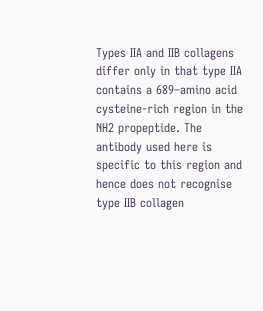Types IIA and IIB collagens differ only in that type IIA contains a 689–amino acid cysteine-rich region in the NH2 propeptide. The antibody used here is specific to this region and hence does not recognise type IIB collagen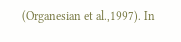(Organesian et al.,1997). In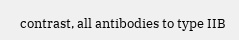contrast, all antibodies to type IIB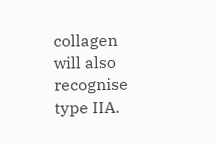collagen will also recognise type IIA.